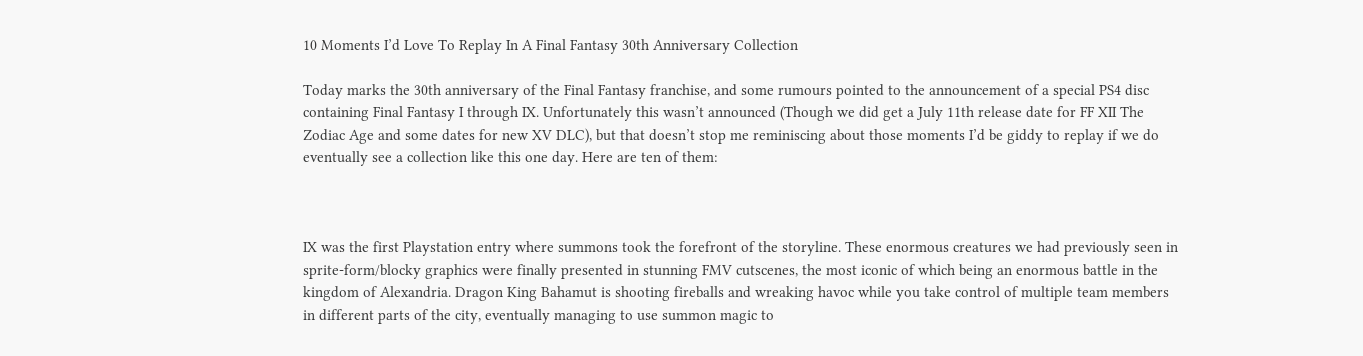10 Moments I’d Love To Replay In A Final Fantasy 30th Anniversary Collection

Today marks the 30th anniversary of the Final Fantasy franchise, and some rumours pointed to the announcement of a special PS4 disc containing Final Fantasy I through IX. Unfortunately this wasn’t announced (Though we did get a July 11th release date for FF XII The Zodiac Age and some dates for new XV DLC), but that doesn’t stop me reminiscing about those moments I’d be giddy to replay if we do eventually see a collection like this one day. Here are ten of them:



IX was the first Playstation entry where summons took the forefront of the storyline. These enormous creatures we had previously seen in sprite-form/blocky graphics were finally presented in stunning FMV cutscenes, the most iconic of which being an enormous battle in the kingdom of Alexandria. Dragon King Bahamut is shooting fireballs and wreaking havoc while you take control of multiple team members in different parts of the city, eventually managing to use summon magic to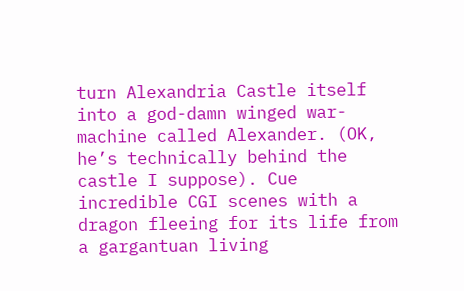turn Alexandria Castle itself into a god-damn winged war-machine called Alexander. (OK, he’s technically behind the castle I suppose). Cue incredible CGI scenes with a dragon fleeing for its life from a gargantuan living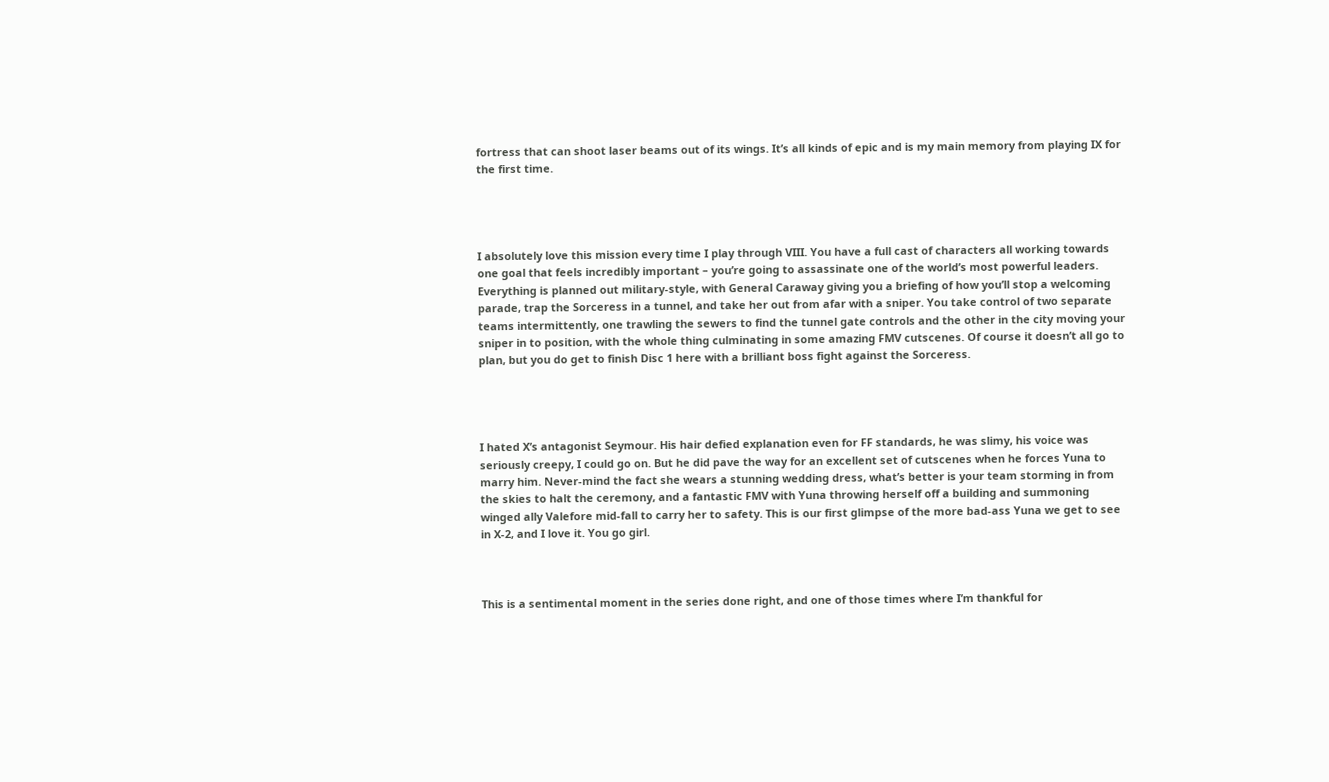fortress that can shoot laser beams out of its wings. It’s all kinds of epic and is my main memory from playing IX for the first time.




I absolutely love this mission every time I play through VIII. You have a full cast of characters all working towards one goal that feels incredibly important – you’re going to assassinate one of the world’s most powerful leaders. Everything is planned out military-style, with General Caraway giving you a briefing of how you’ll stop a welcoming parade, trap the Sorceress in a tunnel, and take her out from afar with a sniper. You take control of two separate teams intermittently, one trawling the sewers to find the tunnel gate controls and the other in the city moving your sniper in to position, with the whole thing culminating in some amazing FMV cutscenes. Of course it doesn’t all go to plan, but you do get to finish Disc 1 here with a brilliant boss fight against the Sorceress.




I hated X’s antagonist Seymour. His hair defied explanation even for FF standards, he was slimy, his voice was seriously creepy, I could go on. But he did pave the way for an excellent set of cutscenes when he forces Yuna to marry him. Never-mind the fact she wears a stunning wedding dress, what’s better is your team storming in from the skies to halt the ceremony, and a fantastic FMV with Yuna throwing herself off a building and summoning winged ally Valefore mid-fall to carry her to safety. This is our first glimpse of the more bad-ass Yuna we get to see in X-2, and I love it. You go girl.



This is a sentimental moment in the series done right, and one of those times where I’m thankful for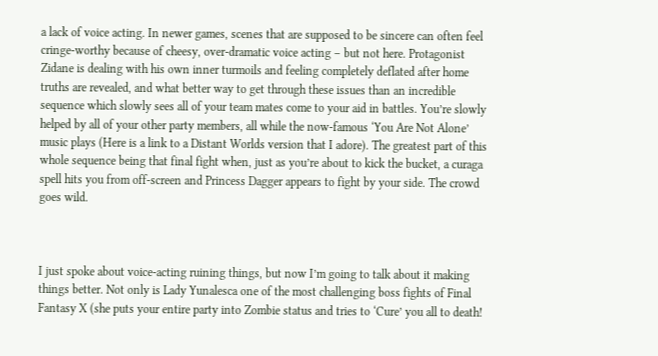a lack of voice acting. In newer games, scenes that are supposed to be sincere can often feel cringe-worthy because of cheesy, over-dramatic voice acting – but not here. Protagonist Zidane is dealing with his own inner turmoils and feeling completely deflated after home truths are revealed, and what better way to get through these issues than an incredible sequence which slowly sees all of your team mates come to your aid in battles. You’re slowly helped by all of your other party members, all while the now-famous ‘You Are Not Alone’ music plays (Here is a link to a Distant Worlds version that I adore). The greatest part of this whole sequence being that final fight when, just as you’re about to kick the bucket, a curaga spell hits you from off-screen and Princess Dagger appears to fight by your side. The crowd goes wild.



I just spoke about voice-acting ruining things, but now I’m going to talk about it making things better. Not only is Lady Yunalesca one of the most challenging boss fights of Final Fantasy X (she puts your entire party into Zombie status and tries to ‘Cure’ you all to death!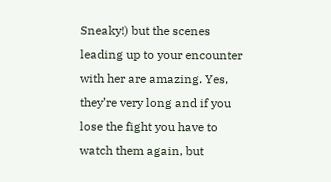Sneaky!) but the scenes leading up to your encounter with her are amazing. Yes, they’re very long and if you lose the fight you have to watch them again, but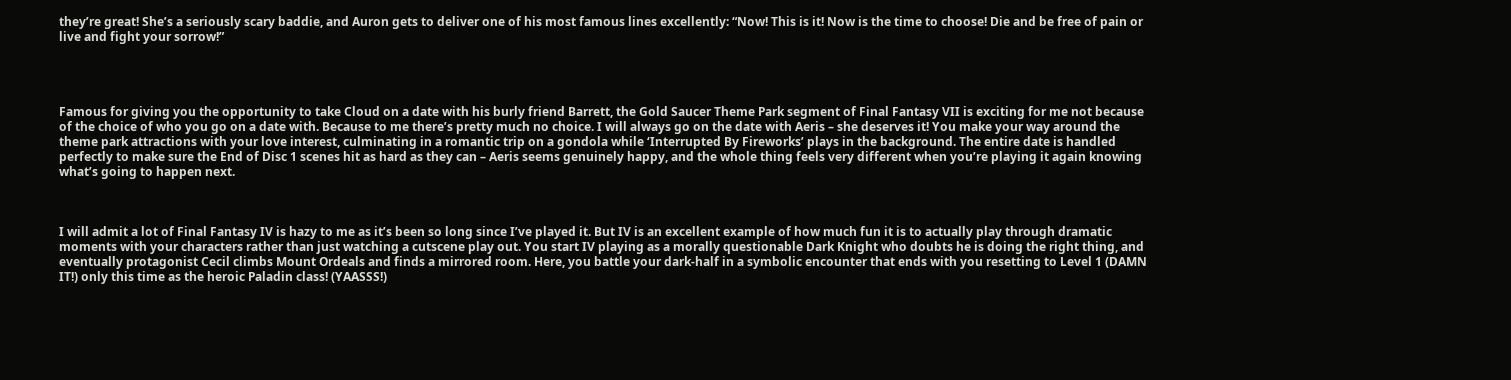they’re great! She’s a seriously scary baddie, and Auron gets to deliver one of his most famous lines excellently: “Now! This is it! Now is the time to choose! Die and be free of pain or live and fight your sorrow!”




Famous for giving you the opportunity to take Cloud on a date with his burly friend Barrett, the Gold Saucer Theme Park segment of Final Fantasy VII is exciting for me not because of the choice of who you go on a date with. Because to me there’s pretty much no choice. I will always go on the date with Aeris – she deserves it! You make your way around the theme park attractions with your love interest, culminating in a romantic trip on a gondola while ‘Interrupted By Fireworks’ plays in the background. The entire date is handled perfectly to make sure the End of Disc 1 scenes hit as hard as they can – Aeris seems genuinely happy, and the whole thing feels very different when you’re playing it again knowing what’s going to happen next.



I will admit a lot of Final Fantasy IV is hazy to me as it’s been so long since I’ve played it. But IV is an excellent example of how much fun it is to actually play through dramatic moments with your characters rather than just watching a cutscene play out. You start IV playing as a morally questionable Dark Knight who doubts he is doing the right thing, and eventually protagonist Cecil climbs Mount Ordeals and finds a mirrored room. Here, you battle your dark-half in a symbolic encounter that ends with you resetting to Level 1 (DAMN IT!) only this time as the heroic Paladin class! (YAASSS!)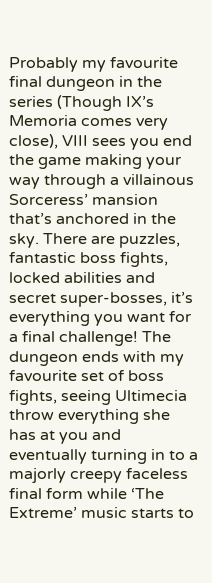Probably my favourite final dungeon in the series (Though IX’s Memoria comes very close), VIII sees you end the game making your way through a villainous Sorceress’ mansion that’s anchored in the sky. There are puzzles, fantastic boss fights, locked abilities and secret super-bosses, it’s everything you want for a final challenge! The dungeon ends with my favourite set of boss fights, seeing Ultimecia throw everything she has at you and eventually turning in to a majorly creepy faceless final form while ‘The Extreme’ music starts to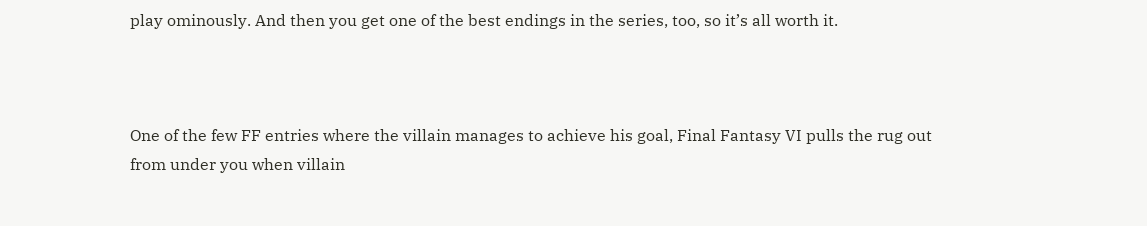play ominously. And then you get one of the best endings in the series, too, so it’s all worth it.



One of the few FF entries where the villain manages to achieve his goal, Final Fantasy VI pulls the rug out from under you when villain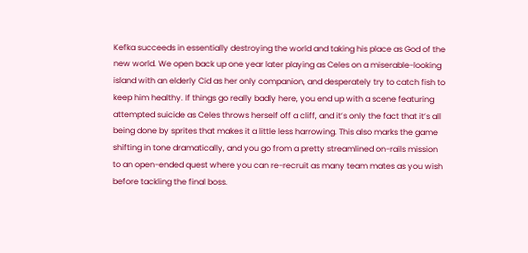Kefka succeeds in essentially destroying the world and taking his place as God of the new world. We open back up one year later playing as Celes on a miserable-looking island with an elderly Cid as her only companion, and desperately try to catch fish to keep him healthy. If things go really badly here, you end up with a scene featuring attempted suicide as Celes throws herself off a cliff, and it’s only the fact that it’s all being done by sprites that makes it a little less harrowing. This also marks the game shifting in tone dramatically, and you go from a pretty streamlined on-rails mission to an open-ended quest where you can re-recruit as many team mates as you wish before tackling the final boss.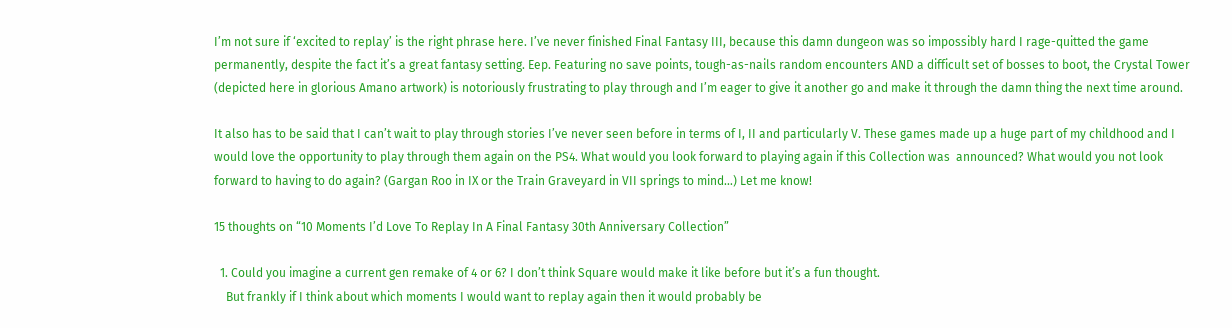I’m not sure if ‘excited to replay’ is the right phrase here. I’ve never finished Final Fantasy III, because this damn dungeon was so impossibly hard I rage-quitted the game permanently, despite the fact it’s a great fantasy setting. Eep. Featuring no save points, tough-as-nails random encounters AND a difficult set of bosses to boot, the Crystal Tower (depicted here in glorious Amano artwork) is notoriously frustrating to play through and I’m eager to give it another go and make it through the damn thing the next time around.

It also has to be said that I can’t wait to play through stories I’ve never seen before in terms of I, II and particularly V. These games made up a huge part of my childhood and I would love the opportunity to play through them again on the PS4. What would you look forward to playing again if this Collection was  announced? What would you not look forward to having to do again? (Gargan Roo in IX or the Train Graveyard in VII springs to mind…) Let me know!

15 thoughts on “10 Moments I’d Love To Replay In A Final Fantasy 30th Anniversary Collection”

  1. Could you imagine a current gen remake of 4 or 6? I don’t think Square would make it like before but it’s a fun thought.
    But frankly if I think about which moments I would want to replay again then it would probably be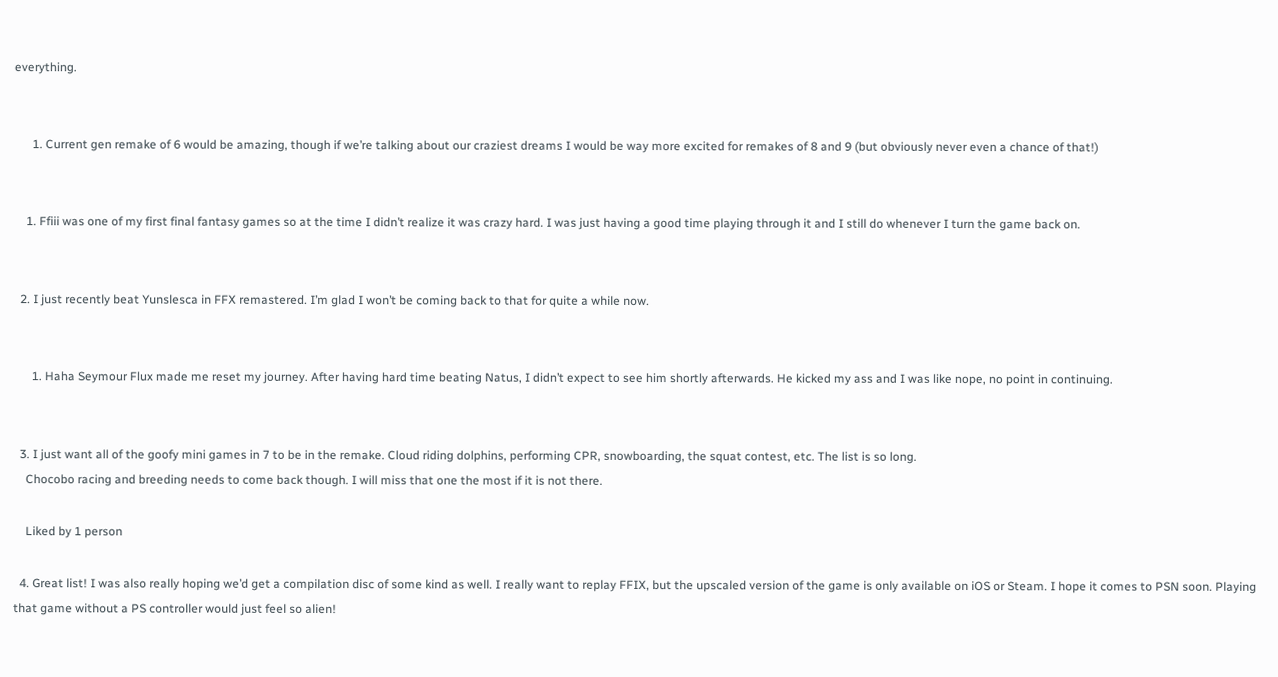everything.


      1. Current gen remake of 6 would be amazing, though if we’re talking about our craziest dreams I would be way more excited for remakes of 8 and 9 (but obviously never even a chance of that!)


    1. Ffiii was one of my first final fantasy games so at the time I didn’t realize it was crazy hard. I was just having a good time playing through it and I still do whenever I turn the game back on.


  2. I just recently beat Yunslesca in FFX remastered. I’m glad I won’t be coming back to that for quite a while now.


      1. Haha Seymour Flux made me reset my journey. After having hard time beating Natus, I didn’t expect to see him shortly afterwards. He kicked my ass and I was like nope, no point in continuing.


  3. I just want all of the goofy mini games in 7 to be in the remake. Cloud riding dolphins, performing CPR, snowboarding, the squat contest, etc. The list is so long.
    Chocobo racing and breeding needs to come back though. I will miss that one the most if it is not there.

    Liked by 1 person

  4. Great list! I was also really hoping we’d get a compilation disc of some kind as well. I really want to replay FFIX, but the upscaled version of the game is only available on iOS or Steam. I hope it comes to PSN soon. Playing that game without a PS controller would just feel so alien!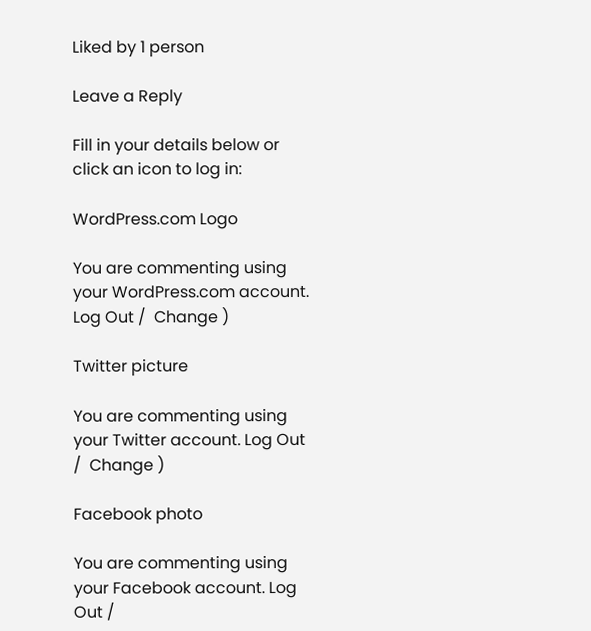Liked by 1 person

Leave a Reply

Fill in your details below or click an icon to log in:

WordPress.com Logo

You are commenting using your WordPress.com account. Log Out /  Change )

Twitter picture

You are commenting using your Twitter account. Log Out /  Change )

Facebook photo

You are commenting using your Facebook account. Log Out /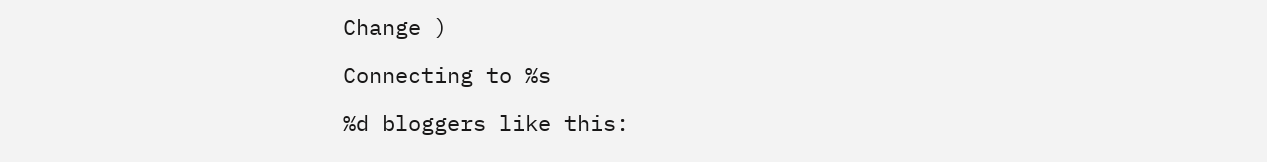Change )

Connecting to %s

%d bloggers like this: